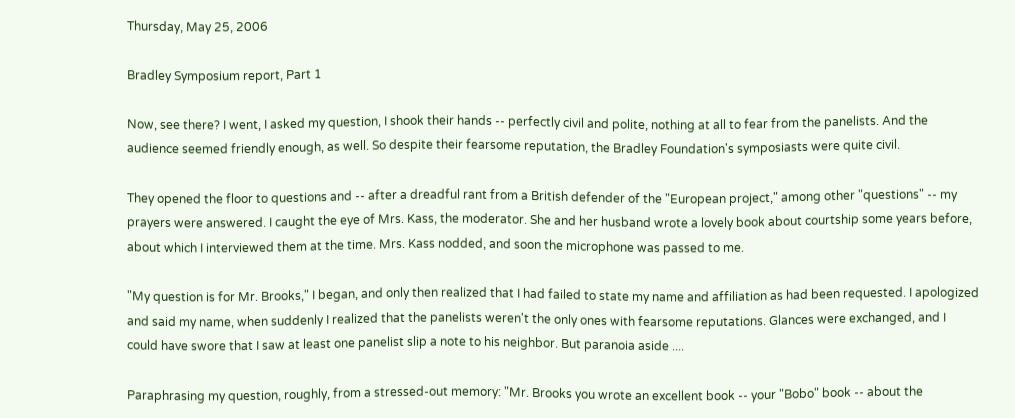Thursday, May 25, 2006

Bradley Symposium report, Part 1

Now, see there? I went, I asked my question, I shook their hands -- perfectly civil and polite, nothing at all to fear from the panelists. And the audience seemed friendly enough, as well. So despite their fearsome reputation, the Bradley Foundation's symposiasts were quite civil.

They opened the floor to questions and -- after a dreadful rant from a British defender of the "European project," among other "questions" -- my prayers were answered. I caught the eye of Mrs. Kass, the moderator. She and her husband wrote a lovely book about courtship some years before, about which I interviewed them at the time. Mrs. Kass nodded, and soon the microphone was passed to me.

"My question is for Mr. Brooks," I began, and only then realized that I had failed to state my name and affiliation as had been requested. I apologized and said my name, when suddenly I realized that the panelists weren't the only ones with fearsome reputations. Glances were exchanged, and I could have swore that I saw at least one panelist slip a note to his neighbor. But paranoia aside ....

Paraphrasing my question, roughly, from a stressed-out memory: "Mr. Brooks you wrote an excellent book -- your "Bobo" book -- about the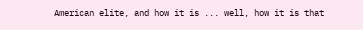American elite, and how it is ... well, how it is that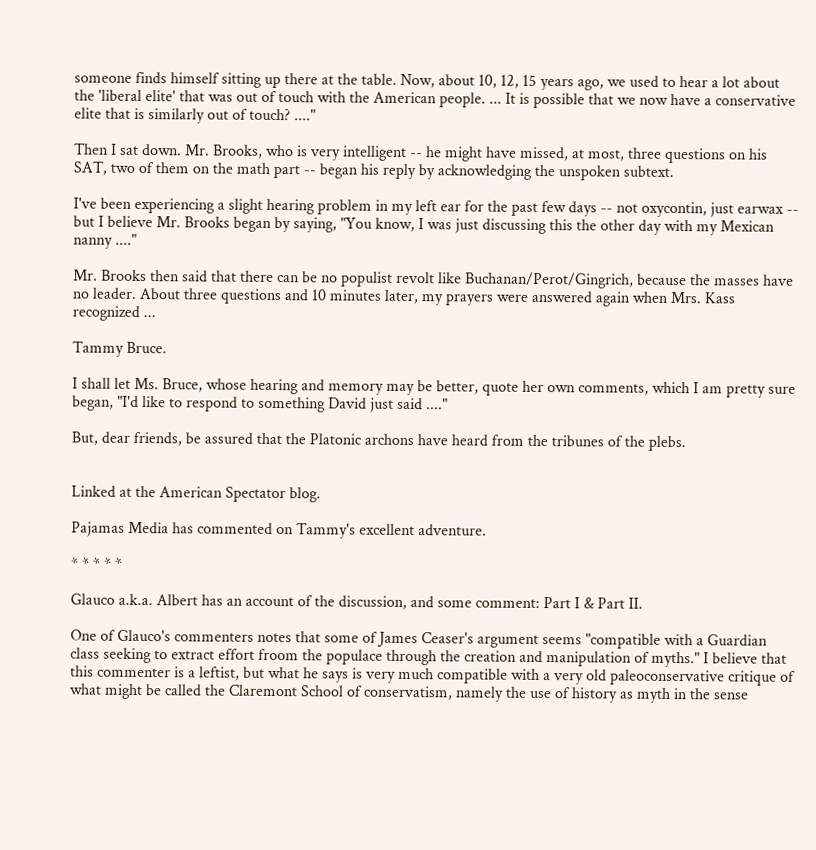someone finds himself sitting up there at the table. Now, about 10, 12, 15 years ago, we used to hear a lot about the 'liberal elite' that was out of touch with the American people. ... It is possible that we now have a conservative elite that is similarly out of touch? ...."

Then I sat down. Mr. Brooks, who is very intelligent -- he might have missed, at most, three questions on his SAT, two of them on the math part -- began his reply by acknowledging the unspoken subtext.

I've been experiencing a slight hearing problem in my left ear for the past few days -- not oxycontin, just earwax -- but I believe Mr. Brooks began by saying, "You know, I was just discussing this the other day with my Mexican nanny ...."

Mr. Brooks then said that there can be no populist revolt like Buchanan/Perot/Gingrich, because the masses have no leader. About three questions and 10 minutes later, my prayers were answered again when Mrs. Kass recognized ...

Tammy Bruce.

I shall let Ms. Bruce, whose hearing and memory may be better, quote her own comments, which I am pretty sure began, "I'd like to respond to something David just said ...."

But, dear friends, be assured that the Platonic archons have heard from the tribunes of the plebs.


Linked at the American Spectator blog.

Pajamas Media has commented on Tammy's excellent adventure.

* * * * *

Glauco a.k.a. Albert has an account of the discussion, and some comment: Part I & Part II.

One of Glauco's commenters notes that some of James Ceaser's argument seems "compatible with a Guardian class seeking to extract effort froom the populace through the creation and manipulation of myths." I believe that this commenter is a leftist, but what he says is very much compatible with a very old paleoconservative critique of what might be called the Claremont School of conservatism, namely the use of history as myth in the sense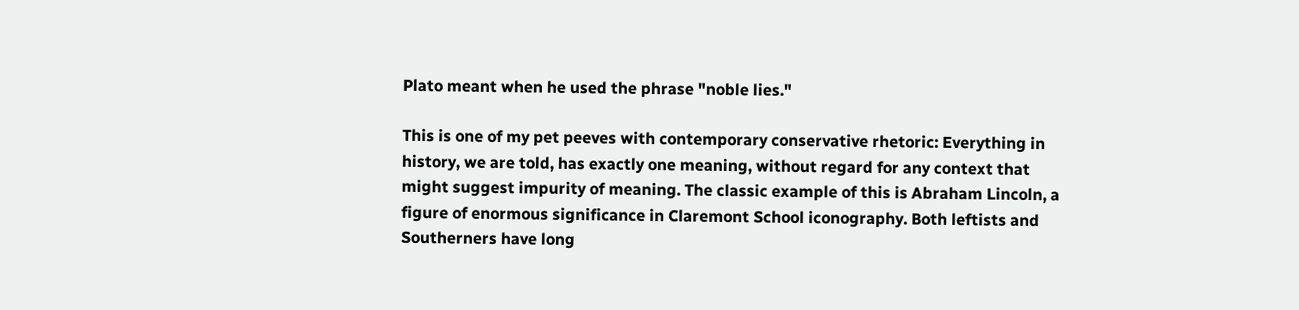Plato meant when he used the phrase "noble lies."

This is one of my pet peeves with contemporary conservative rhetoric: Everything in history, we are told, has exactly one meaning, without regard for any context that might suggest impurity of meaning. The classic example of this is Abraham Lincoln, a figure of enormous significance in Claremont School iconography. Both leftists and Southerners have long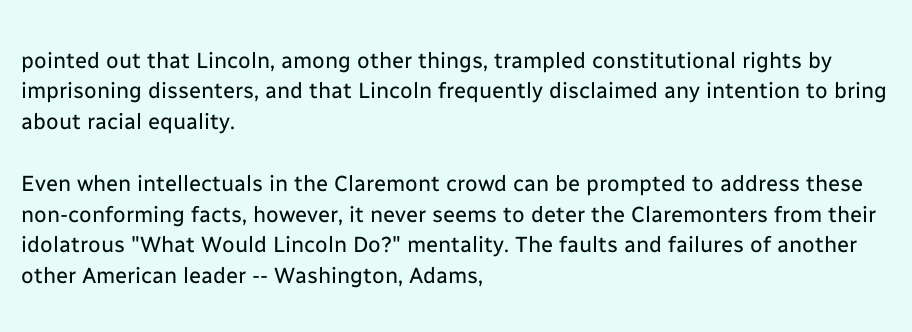pointed out that Lincoln, among other things, trampled constitutional rights by imprisoning dissenters, and that Lincoln frequently disclaimed any intention to bring about racial equality.

Even when intellectuals in the Claremont crowd can be prompted to address these non-conforming facts, however, it never seems to deter the Claremonters from their idolatrous "What Would Lincoln Do?" mentality. The faults and failures of another other American leader -- Washington, Adams,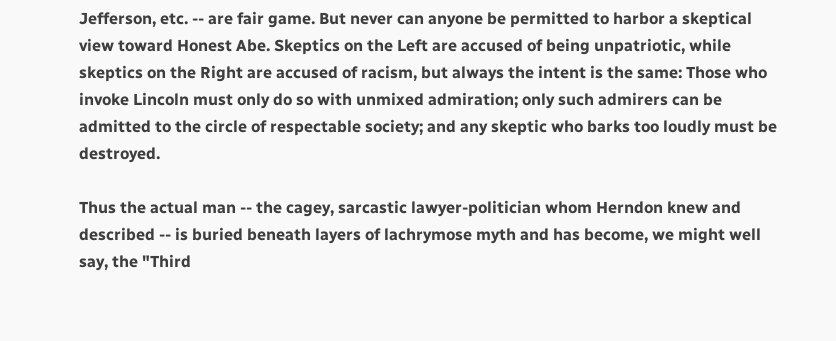Jefferson, etc. -- are fair game. But never can anyone be permitted to harbor a skeptical view toward Honest Abe. Skeptics on the Left are accused of being unpatriotic, while skeptics on the Right are accused of racism, but always the intent is the same: Those who invoke Lincoln must only do so with unmixed admiration; only such admirers can be admitted to the circle of respectable society; and any skeptic who barks too loudly must be destroyed.

Thus the actual man -- the cagey, sarcastic lawyer-politician whom Herndon knew and described -- is buried beneath layers of lachrymose myth and has become, we might well say, the "Third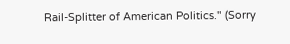Rail-Splitter of American Politics." (Sorry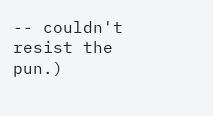-- couldn't resist the pun.)